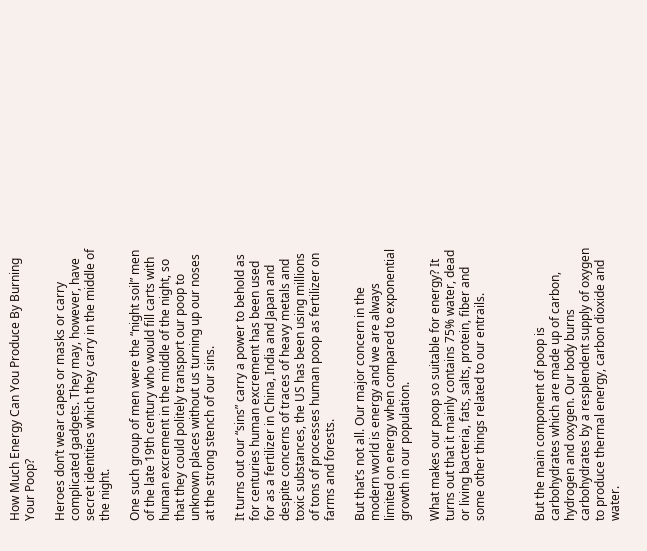How Much Energy Can You Produce By Burning Your Poop?

Heroes don’t wear capes or masks or carry complicated gadgets. They may, however, have secret identities which they carry in the middle of the night.

One such group of men were the “night soil” men of the late 19th century who would fill carts with human excrement in the middle of the night, so that they could politely transport our poop to unknown places without us turning up our noses at the strong stench of our sins.

It turns out our “sins” carry a power to behold as for centuries human excrement has been used for as a fertilizer in China, India and Japan and despite concerns of traces of heavy metals and toxic substances, the US has been using millions of tons of processes human poop as fertilizer on farms and forests.

But that’s not all. Our major concern in the modern world is energy and we are always limited on energy when compared to exponential growth in our population.

What makes our poop so suitable for energy? It turns out that it mainly contains 75% water, dead or living bacteria, fats, salts, protein, fiber and some other things related to our entrails.



But the main component of poop is carbohydrates which are made up of carbon, hydrogen and oxygen. Our body burns carbohydrates by a resplendent supply of oxygen to produce thermal energy, carbon dioxide and water.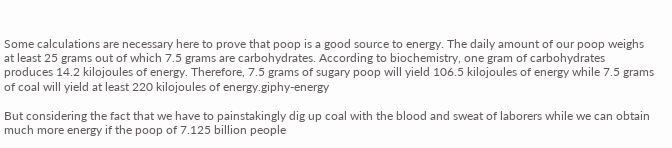Some calculations are necessary here to prove that poop is a good source to energy. The daily amount of our poop weighs at least 25 grams out of which 7.5 grams are carbohydrates. According to biochemistry, one gram of carbohydrates produces 14.2 kilojoules of energy. Therefore, 7.5 grams of sugary poop will yield 106.5 kilojoules of energy while 7.5 grams of coal will yield at least 220 kilojoules of energy.giphy-energy

But considering the fact that we have to painstakingly dig up coal with the blood and sweat of laborers while we can obtain much more energy if the poop of 7.125 billion people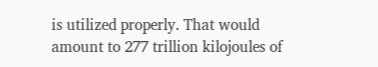is utilized properly. That would amount to 277 trillion kilojoules of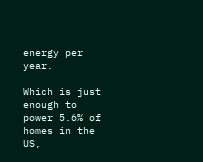energy per year.

Which is just enough to power 5.6% of homes in the US,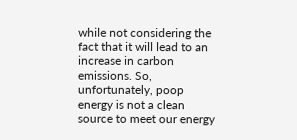while not considering the fact that it will lead to an increase in carbon emissions. So, unfortunately, poop energy is not a clean source to meet our energy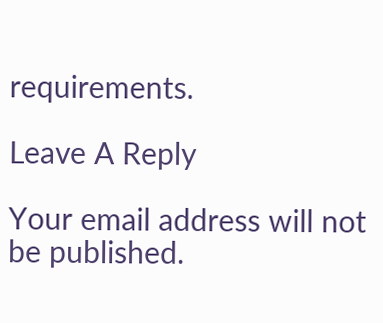requirements.

Leave A Reply

Your email address will not be published.